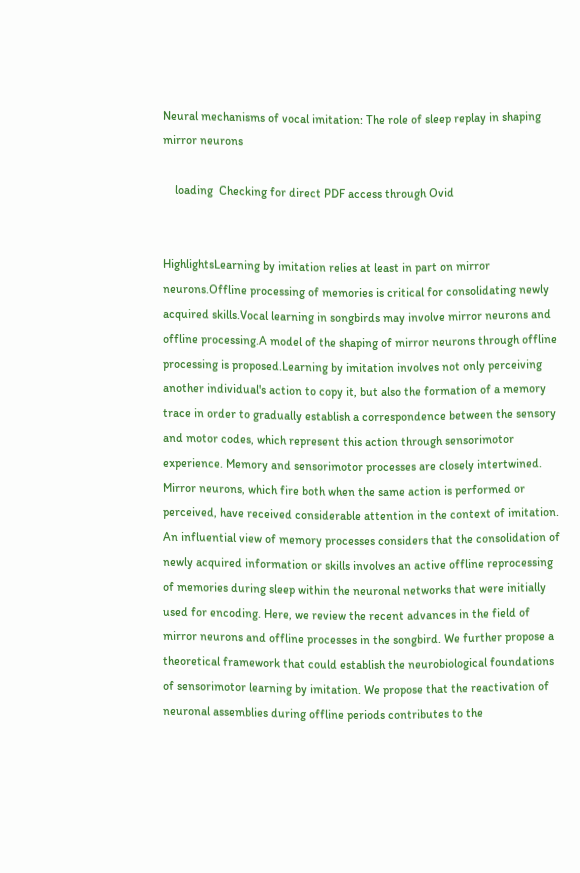Neural mechanisms of vocal imitation: The role of sleep replay in shaping mirror neurons

    loading  Checking for direct PDF access through Ovid


HighlightsLearning by imitation relies at least in part on mirror neurons.Offline processing of memories is critical for consolidating newly acquired skills.Vocal learning in songbirds may involve mirror neurons and offline processing.A model of the shaping of mirror neurons through offline processing is proposed.Learning by imitation involves not only perceiving another individual's action to copy it, but also the formation of a memory trace in order to gradually establish a correspondence between the sensory and motor codes, which represent this action through sensorimotor experience. Memory and sensorimotor processes are closely intertwined. Mirror neurons, which fire both when the same action is performed or perceived, have received considerable attention in the context of imitation. An influential view of memory processes considers that the consolidation of newly acquired information or skills involves an active offline reprocessing of memories during sleep within the neuronal networks that were initially used for encoding. Here, we review the recent advances in the field of mirror neurons and offline processes in the songbird. We further propose a theoretical framework that could establish the neurobiological foundations of sensorimotor learning by imitation. We propose that the reactivation of neuronal assemblies during offline periods contributes to the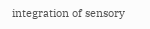integration of sensory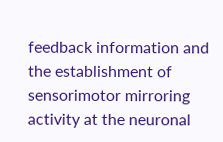feedback information and the establishment of sensorimotor mirroring activity at the neuronal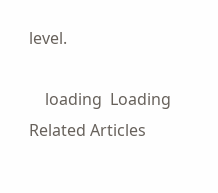level.

    loading  Loading Related Articles